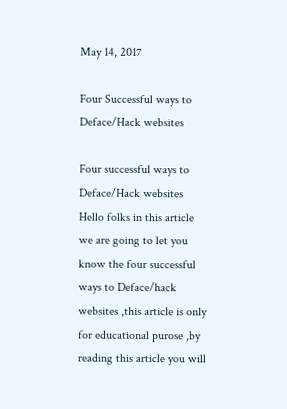May 14, 2017

Four Successful ways to Deface/Hack websites

Four successful ways to Deface/Hack websites
Hello folks in this article we are going to let you know the four successful ways to Deface/hack websites ,this article is only for educational purose ,by reading this article you will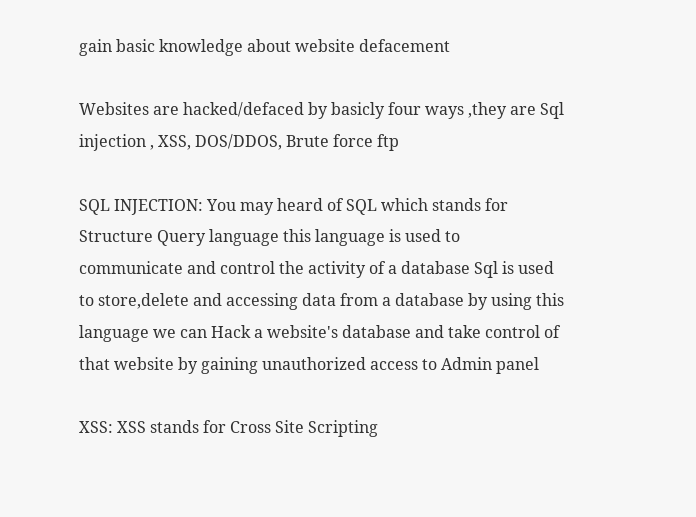gain basic knowledge about website defacement

Websites are hacked/defaced by basicly four ways ,they are Sql injection , XSS, DOS/DDOS, Brute force ftp

SQL INJECTION: You may heard of SQL which stands for Structure Query language this language is used to communicate and control the activity of a database Sql is used to store,delete and accessing data from a database by using this language we can Hack a website's database and take control of that website by gaining unauthorized access to Admin panel

XSS: XSS stands for Cross Site Scripting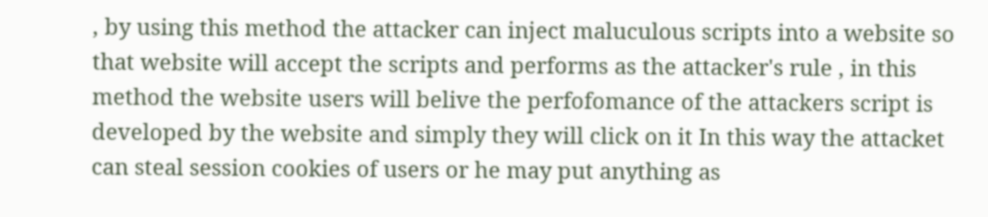, by using this method the attacker can inject maluculous scripts into a website so that website will accept the scripts and performs as the attacker's rule , in this method the website users will belive the perfofomance of the attackers script is developed by the website and simply they will click on it In this way the attacket can steal session cookies of users or he may put anything as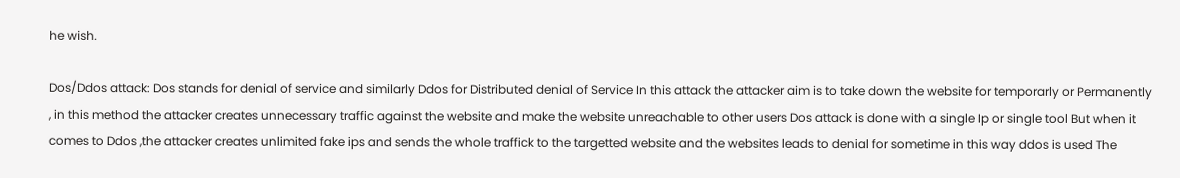he wish.

Dos/Ddos attack: Dos stands for denial of service and similarly Ddos for Distributed denial of Service In this attack the attacker aim is to take down the website for temporarly or Permanently , in this method the attacker creates unnecessary traffic against the website and make the website unreachable to other users Dos attack is done with a single Ip or single tool But when it comes to Ddos ,the attacker creates unlimited fake ips and sends the whole traffick to the targetted website and the websites leads to denial for sometime in this way ddos is used The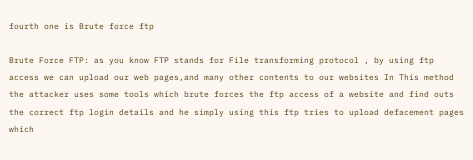fourth one is Brute force ftp

Brute Force FTP: as you know FTP stands for File transforming protocol , by using ftp access we can upload our web pages,and many other contents to our websites In This method the attacker uses some tools which brute forces the ftp access of a website and find outs the correct ftp login details and he simply using this ftp tries to upload defacement pages which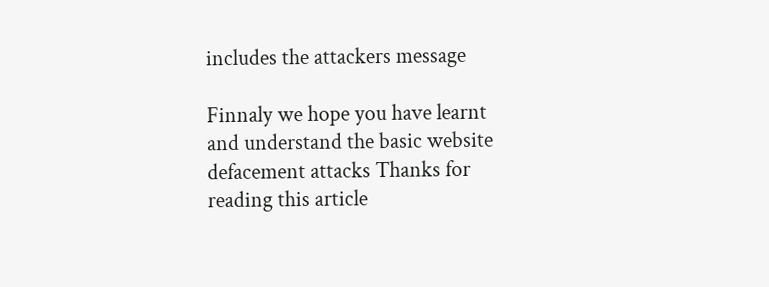includes the attackers message

Finnaly we hope you have learnt and understand the basic website defacement attacks Thanks for reading this article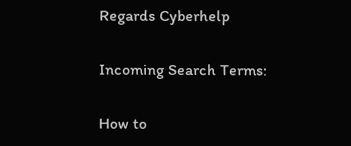Regards Cyberhelp

Incoming Search Terms:

How to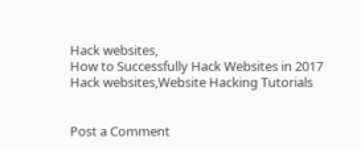Hack websites,
How to Successfully Hack Websites in 2017
Hack websites,Website Hacking Tutorials


Post a Comment